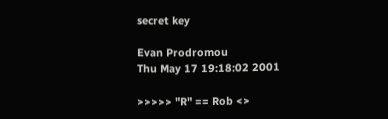secret key

Evan Prodromou
Thu May 17 19:18:02 2001

>>>>> "R" == Rob <>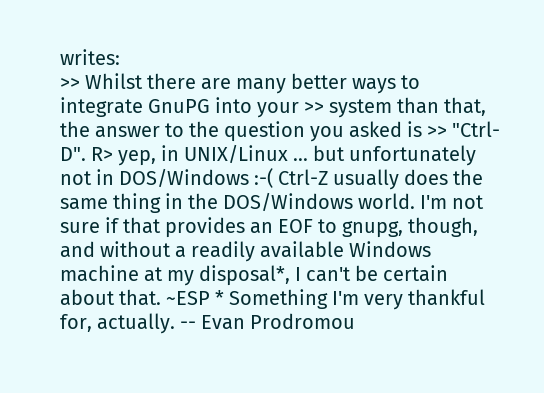writes:
>> Whilst there are many better ways to integrate GnuPG into your >> system than that, the answer to the question you asked is >> "Ctrl-D". R> yep, in UNIX/Linux ... but unfortunately not in DOS/Windows :-( Ctrl-Z usually does the same thing in the DOS/Windows world. I'm not sure if that provides an EOF to gnupg, though, and without a readily available Windows machine at my disposal*, I can't be certain about that. ~ESP * Something I'm very thankful for, actually. -- Evan Prodromou